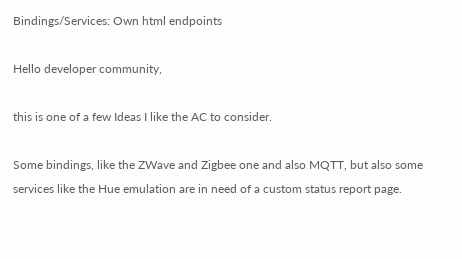Bindings/Services: Own html endpoints

Hello developer community,

this is one of a few Ideas I like the AC to consider.

Some bindings, like the ZWave and Zigbee one and also MQTT, but also some services like the Hue emulation are in need of a custom status report page.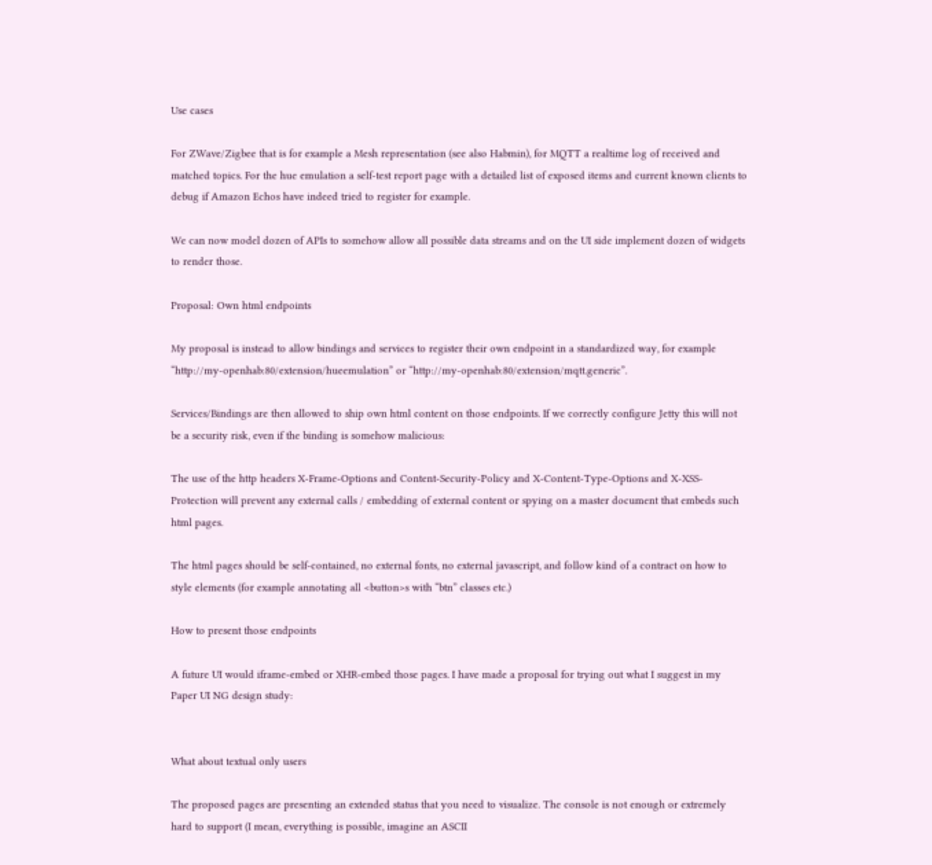Use cases

For ZWave/Zigbee that is for example a Mesh representation (see also Habmin), for MQTT a realtime log of received and matched topics. For the hue emulation a self-test report page with a detailed list of exposed items and current known clients to debug if Amazon Echos have indeed tried to register for example.

We can now model dozen of APIs to somehow allow all possible data streams and on the UI side implement dozen of widgets to render those.

Proposal: Own html endpoints

My proposal is instead to allow bindings and services to register their own endpoint in a standardized way, for example “http://my-openhab:80/extension/hueemulation” or “http://my-openhab:80/extension/mqtt.generic”.

Services/Bindings are then allowed to ship own html content on those endpoints. If we correctly configure Jetty this will not be a security risk, even if the binding is somehow malicious:

The use of the http headers X-Frame-Options and Content-Security-Policy and X-Content-Type-Options and X-XSS-Protection will prevent any external calls / embedding of external content or spying on a master document that embeds such html pages.

The html pages should be self-contained, no external fonts, no external javascript, and follow kind of a contract on how to style elements (for example annotating all <button>s with “btn” classes etc.)

How to present those endpoints

A future UI would iframe-embed or XHR-embed those pages. I have made a proposal for trying out what I suggest in my Paper UI NG design study:


What about textual only users

The proposed pages are presenting an extended status that you need to visualize. The console is not enough or extremely hard to support (I mean, everything is possible, imagine an ASCII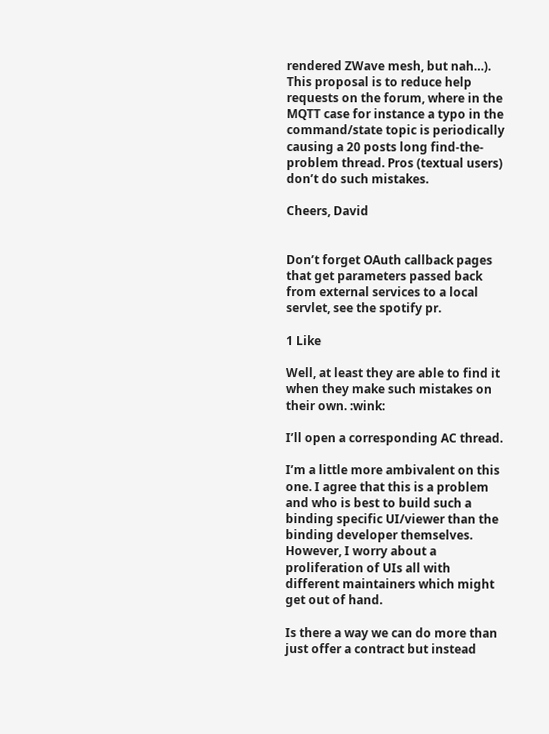rendered ZWave mesh, but nah…). This proposal is to reduce help requests on the forum, where in the MQTT case for instance a typo in the command/state topic is periodically causing a 20 posts long find-the-problem thread. Pros (textual users) don’t do such mistakes.

Cheers, David


Don’t forget OAuth callback pages that get parameters passed back from external services to a local servlet, see the spotify pr.

1 Like

Well, at least they are able to find it when they make such mistakes on their own. :wink:

I’ll open a corresponding AC thread.

I’m a little more ambivalent on this one. I agree that this is a problem and who is best to build such a binding specific UI/viewer than the binding developer themselves. However, I worry about a proliferation of UIs all with different maintainers which might get out of hand.

Is there a way we can do more than just offer a contract but instead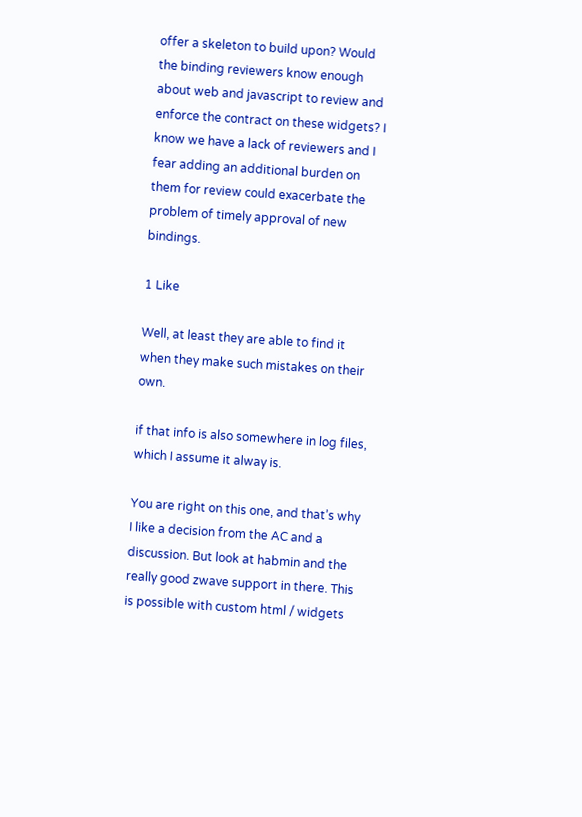offer a skeleton to build upon? Would the binding reviewers know enough about web and javascript to review and enforce the contract on these widgets? I know we have a lack of reviewers and I fear adding an additional burden on them for review could exacerbate the problem of timely approval of new bindings.

1 Like

Well, at least they are able to find it when they make such mistakes on their own.

if that info is also somewhere in log files, which I assume it alway is.

You are right on this one, and that’s why I like a decision from the AC and a discussion. But look at habmin and the really good zwave support in there. This is possible with custom html / widgets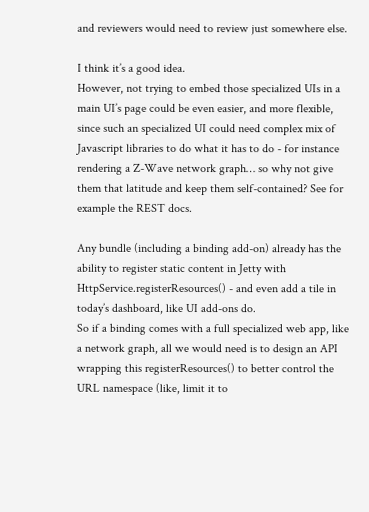and reviewers would need to review just somewhere else.

I think it’s a good idea.
However, not trying to embed those specialized UIs in a main UI’s page could be even easier, and more flexible, since such an specialized UI could need complex mix of Javascript libraries to do what it has to do - for instance rendering a Z-Wave network graph… so why not give them that latitude and keep them self-contained? See for example the REST docs.

Any bundle (including a binding add-on) already has the ability to register static content in Jetty with HttpService.registerResources() - and even add a tile in today’s dashboard, like UI add-ons do.
So if a binding comes with a full specialized web app, like a network graph, all we would need is to design an API wrapping this registerResources() to better control the URL namespace (like, limit it to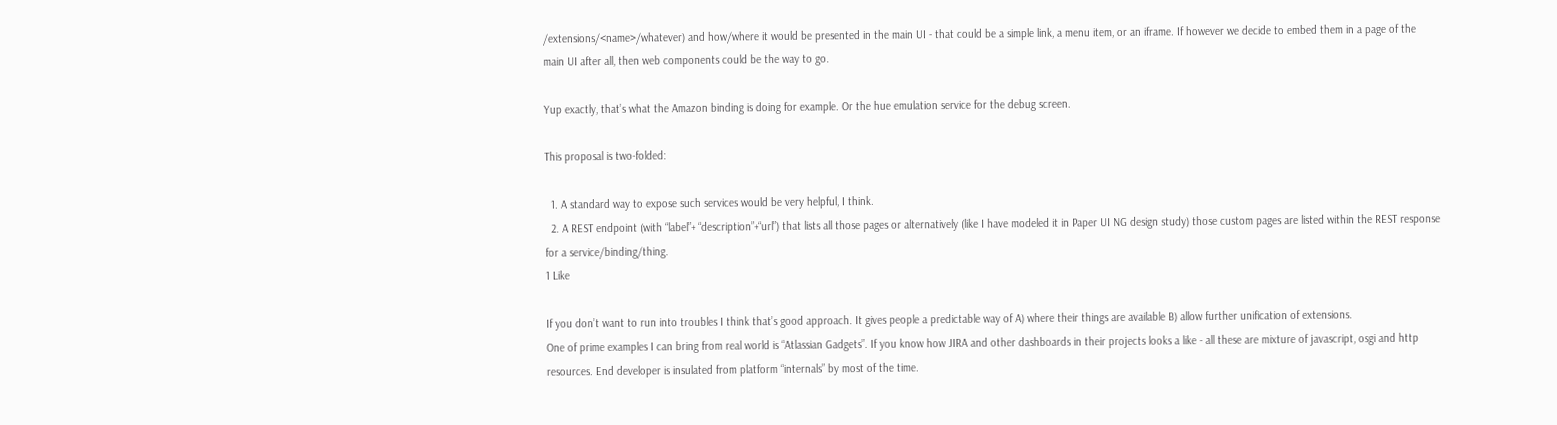/extensions/<name>/whatever) and how/where it would be presented in the main UI - that could be a simple link, a menu item, or an iframe. If however we decide to embed them in a page of the main UI after all, then web components could be the way to go.

Yup exactly, that’s what the Amazon binding is doing for example. Or the hue emulation service for the debug screen.

This proposal is two-folded:

  1. A standard way to expose such services would be very helpful, I think.
  2. A REST endpoint (with “label”+ “description”+“url”) that lists all those pages or alternatively (like I have modeled it in Paper UI NG design study) those custom pages are listed within the REST response for a service/binding/thing.
1 Like

If you don’t want to run into troubles I think that’s good approach. It gives people a predictable way of A) where their things are available B) allow further unification of extensions.
One of prime examples I can bring from real world is “Atlassian Gadgets”. If you know how JIRA and other dashboards in their projects looks a like - all these are mixture of javascript, osgi and http resources. End developer is insulated from platform “internals” by most of the time.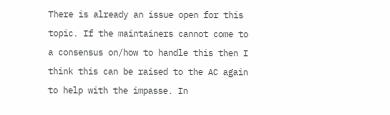There is already an issue open for this topic. If the maintainers cannot come to a consensus on/how to handle this then I think this can be raised to the AC again to help with the impasse. In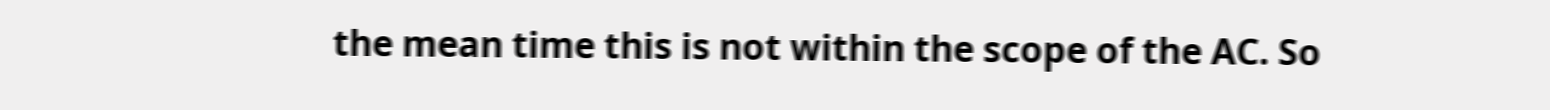the mean time this is not within the scope of the AC. So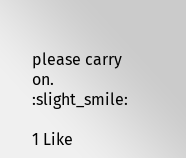please carry on. :slight_smile:

1 Like